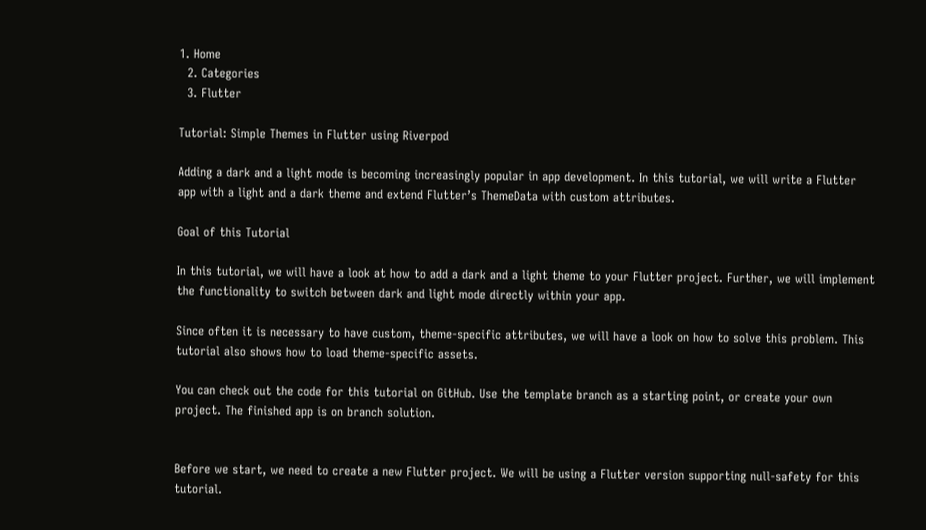1. Home
  2. Categories
  3. Flutter

Tutorial: Simple Themes in Flutter using Riverpod

Adding a dark and a light mode is becoming increasingly popular in app development. In this tutorial, we will write a Flutter app with a light and a dark theme and extend Flutter’s ThemeData with custom attributes.

Goal of this Tutorial

In this tutorial, we will have a look at how to add a dark and a light theme to your Flutter project. Further, we will implement the functionality to switch between dark and light mode directly within your app.

Since often it is necessary to have custom, theme-specific attributes, we will have a look on how to solve this problem. This tutorial also shows how to load theme-specific assets.

You can check out the code for this tutorial on GitHub. Use the template branch as a starting point, or create your own project. The finished app is on branch solution.


Before we start, we need to create a new Flutter project. We will be using a Flutter version supporting null-safety for this tutorial.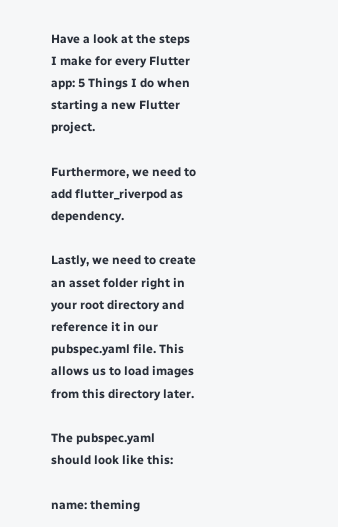Have a look at the steps I make for every Flutter app: 5 Things I do when starting a new Flutter project.

Furthermore, we need to add flutter_riverpod as dependency.

Lastly, we need to create an asset folder right in your root directory and reference it in our pubspec.yaml file. This allows us to load images from this directory later.

The pubspec.yaml should look like this:

name: theming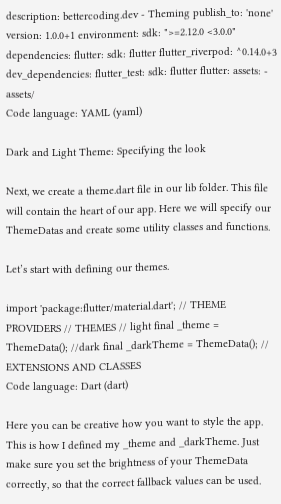description: bettercoding.dev - Theming publish_to: 'none' version: 1.0.0+1 environment: sdk: ">=2.12.0 <3.0.0" dependencies: flutter: sdk: flutter flutter_riverpod: ^0.14.0+3 dev_dependencies: flutter_test: sdk: flutter flutter: assets: - assets/
Code language: YAML (yaml)

Dark and Light Theme: Specifying the look

Next, we create a theme.dart file in our lib folder. This file will contain the heart of our app. Here we will specify our ThemeDatas and create some utility classes and functions.

Let’s start with defining our themes.

import 'package:flutter/material.dart'; // THEME PROVIDERS // THEMES // light final _theme = ThemeData(); //dark final _darkTheme = ThemeData(); // EXTENSIONS AND CLASSES
Code language: Dart (dart)

Here you can be creative how you want to style the app. This is how I defined my _theme and _darkTheme. Just make sure you set the brightness of your ThemeData correctly, so that the correct fallback values can be used.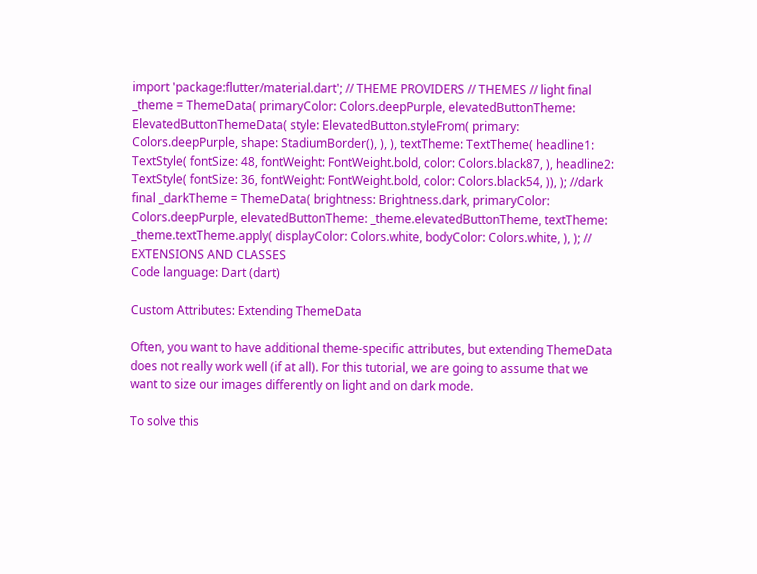import 'package:flutter/material.dart'; // THEME PROVIDERS // THEMES // light final _theme = ThemeData( primaryColor: Colors.deepPurple, elevatedButtonTheme: ElevatedButtonThemeData( style: ElevatedButton.styleFrom( primary: Colors.deepPurple, shape: StadiumBorder(), ), ), textTheme: TextTheme( headline1: TextStyle( fontSize: 48, fontWeight: FontWeight.bold, color: Colors.black87, ), headline2: TextStyle( fontSize: 36, fontWeight: FontWeight.bold, color: Colors.black54, )), ); //dark final _darkTheme = ThemeData( brightness: Brightness.dark, primaryColor: Colors.deepPurple, elevatedButtonTheme: _theme.elevatedButtonTheme, textTheme: _theme.textTheme.apply( displayColor: Colors.white, bodyColor: Colors.white, ), ); // EXTENSIONS AND CLASSES
Code language: Dart (dart)

Custom Attributes: Extending ThemeData

Often, you want to have additional theme-specific attributes, but extending ThemeData does not really work well (if at all). For this tutorial, we are going to assume that we want to size our images differently on light and on dark mode.

To solve this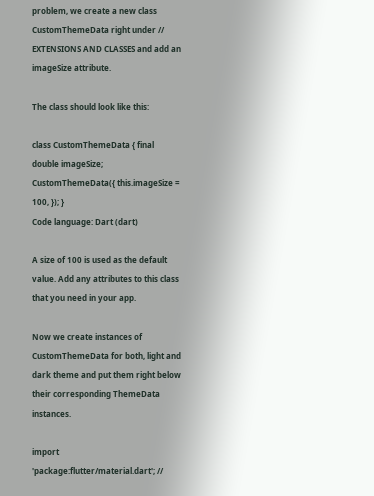problem, we create a new class CustomThemeData right under // EXTENSIONS AND CLASSES and add an imageSize attribute.

The class should look like this:

class CustomThemeData { final double imageSize; CustomThemeData({ this.imageSize = 100, }); }
Code language: Dart (dart)

A size of 100 is used as the default value. Add any attributes to this class that you need in your app.

Now we create instances of CustomThemeData for both, light and dark theme and put them right below their corresponding ThemeData instances.

import 'package:flutter/material.dart'; //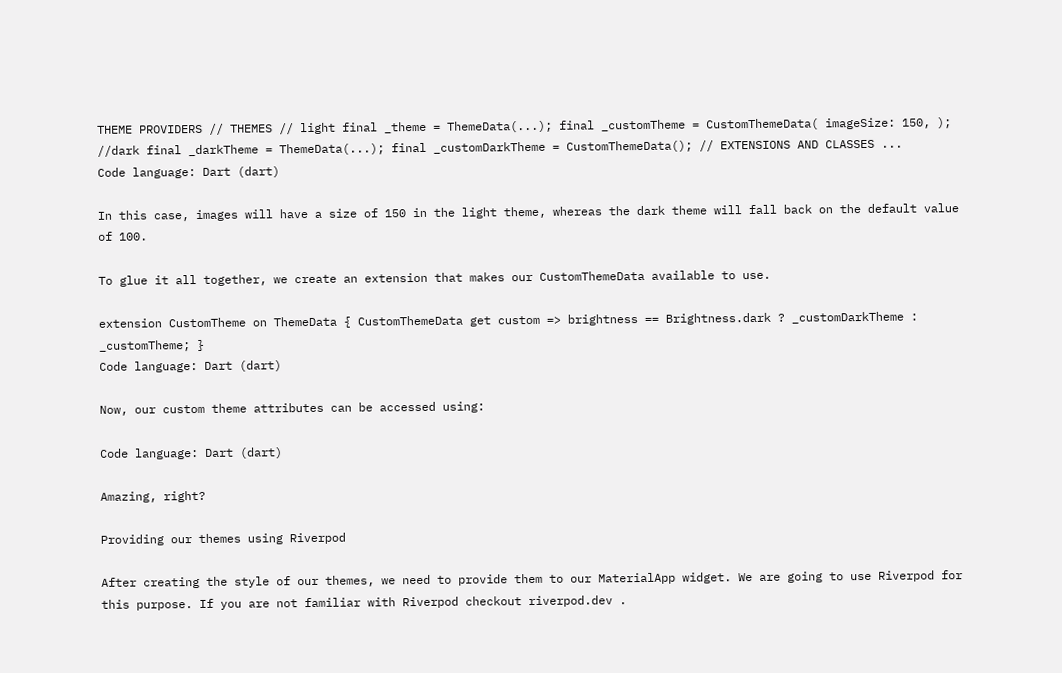THEME PROVIDERS // THEMES // light final _theme = ThemeData(...); final _customTheme = CustomThemeData( imageSize: 150, ); //dark final _darkTheme = ThemeData(...); final _customDarkTheme = CustomThemeData(); // EXTENSIONS AND CLASSES ...
Code language: Dart (dart)

In this case, images will have a size of 150 in the light theme, whereas the dark theme will fall back on the default value of 100.

To glue it all together, we create an extension that makes our CustomThemeData available to use.

extension CustomTheme on ThemeData { CustomThemeData get custom => brightness == Brightness.dark ? _customDarkTheme : _customTheme; }
Code language: Dart (dart)

Now, our custom theme attributes can be accessed using:

Code language: Dart (dart)

Amazing, right?

Providing our themes using Riverpod

After creating the style of our themes, we need to provide them to our MaterialApp widget. We are going to use Riverpod for this purpose. If you are not familiar with Riverpod checkout riverpod.dev .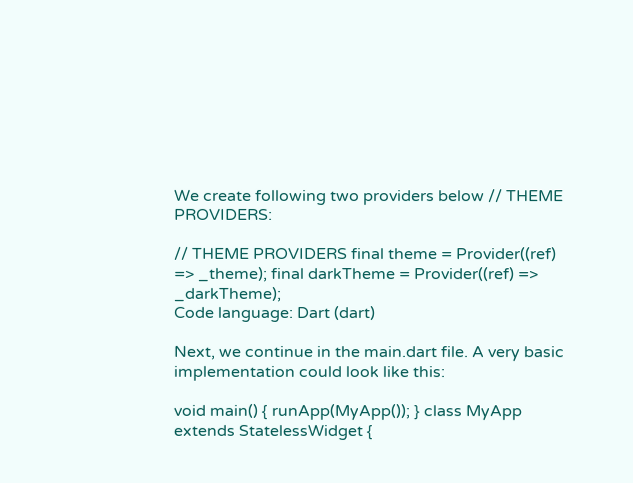We create following two providers below // THEME PROVIDERS:

// THEME PROVIDERS final theme = Provider((ref) => _theme); final darkTheme = Provider((ref) => _darkTheme);
Code language: Dart (dart)

Next, we continue in the main.dart file. A very basic implementation could look like this:

void main() { runApp(MyApp()); } class MyApp extends StatelessWidget {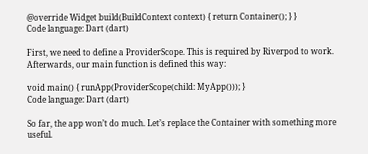@override Widget build(BuildContext context) { return Container(); } }
Code language: Dart (dart)

First, we need to define a ProviderScope. This is required by Riverpod to work. Afterwards, our main function is defined this way:

void main() { runApp(ProviderScope(child: MyApp())); }
Code language: Dart (dart)

So far, the app won’t do much. Let’s replace the Container with something more useful.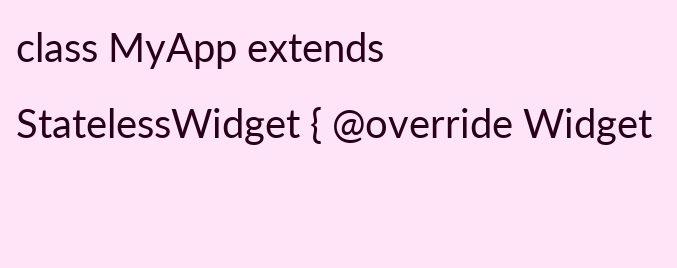class MyApp extends StatelessWidget { @override Widget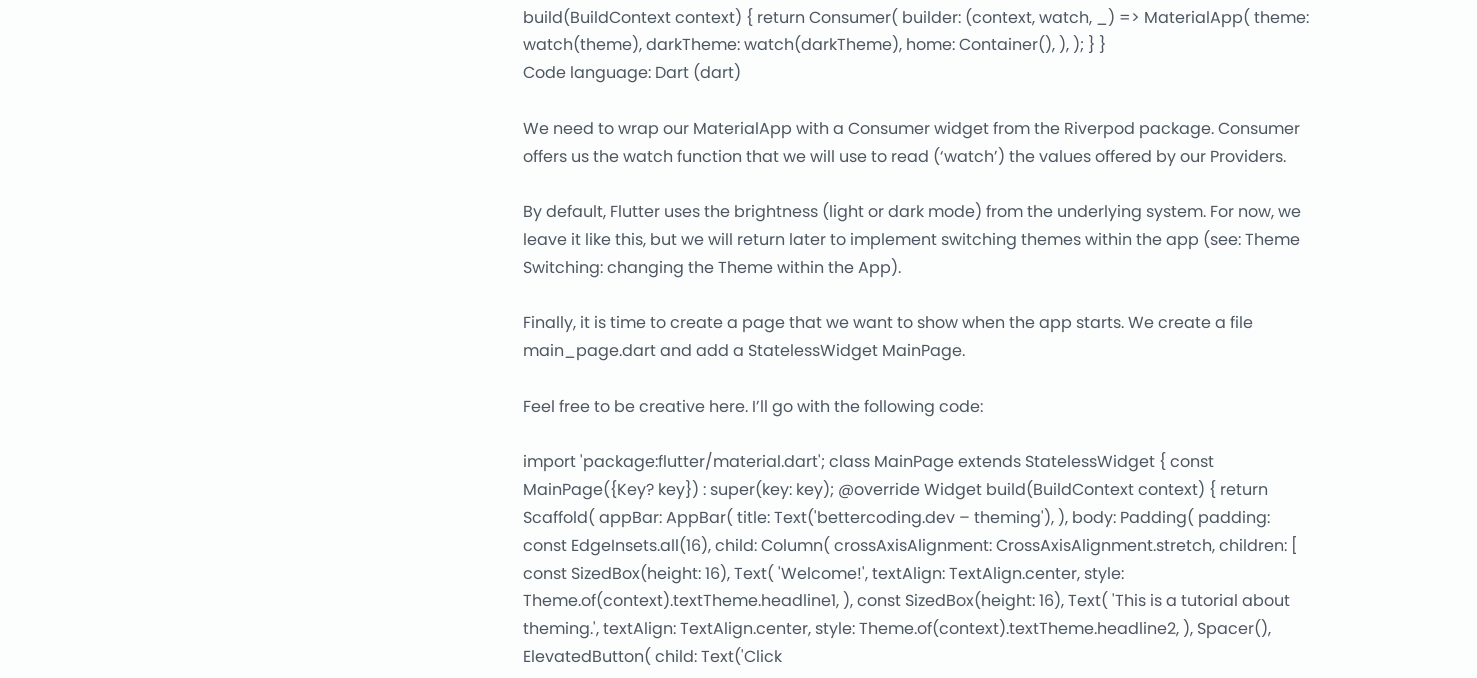build(BuildContext context) { return Consumer( builder: (context, watch, _) => MaterialApp( theme: watch(theme), darkTheme: watch(darkTheme), home: Container(), ), ); } }
Code language: Dart (dart)

We need to wrap our MaterialApp with a Consumer widget from the Riverpod package. Consumer offers us the watch function that we will use to read (‘watch’) the values offered by our Providers.

By default, Flutter uses the brightness (light or dark mode) from the underlying system. For now, we leave it like this, but we will return later to implement switching themes within the app (see: Theme Switching: changing the Theme within the App).

Finally, it is time to create a page that we want to show when the app starts. We create a file main_page.dart and add a StatelessWidget MainPage.

Feel free to be creative here. I’ll go with the following code:

import 'package:flutter/material.dart'; class MainPage extends StatelessWidget { const MainPage({Key? key}) : super(key: key); @override Widget build(BuildContext context) { return Scaffold( appBar: AppBar( title: Text('bettercoding.dev – theming'), ), body: Padding( padding: const EdgeInsets.all(16), child: Column( crossAxisAlignment: CrossAxisAlignment.stretch, children: [ const SizedBox(height: 16), Text( 'Welcome!', textAlign: TextAlign.center, style: Theme.of(context).textTheme.headline1, ), const SizedBox(height: 16), Text( 'This is a tutorial about theming.', textAlign: TextAlign.center, style: Theme.of(context).textTheme.headline2, ), Spacer(), ElevatedButton( child: Text('Click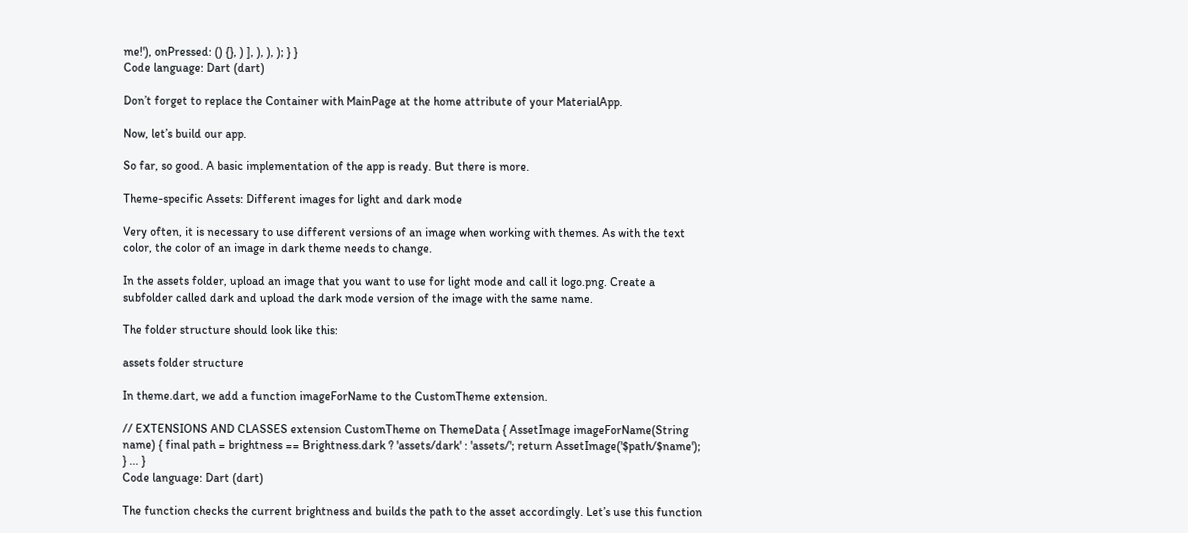me!'), onPressed: () {}, ) ], ), ), ); } }
Code language: Dart (dart)

Don’t forget to replace the Container with MainPage at the home attribute of your MaterialApp.

Now, let’s build our app.

So far, so good. A basic implementation of the app is ready. But there is more.

Theme-specific Assets: Different images for light and dark mode

Very often, it is necessary to use different versions of an image when working with themes. As with the text color, the color of an image in dark theme needs to change.

In the assets folder, upload an image that you want to use for light mode and call it logo.png. Create a subfolder called dark and upload the dark mode version of the image with the same name.

The folder structure should look like this:

assets folder structure

In theme.dart, we add a function imageForName to the CustomTheme extension.

// EXTENSIONS AND CLASSES extension CustomTheme on ThemeData { AssetImage imageForName(String name) { final path = brightness == Brightness.dark ? 'assets/dark' : 'assets/'; return AssetImage('$path/$name'); } ... }
Code language: Dart (dart)

The function checks the current brightness and builds the path to the asset accordingly. Let’s use this function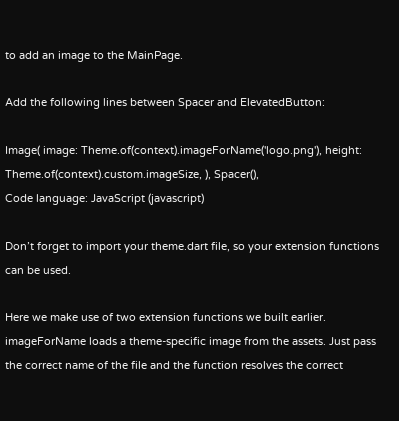to add an image to the MainPage.

Add the following lines between Spacer and ElevatedButton:

Image( image: Theme.of(context).imageForName('logo.png'), height: Theme.of(context).custom.imageSize, ), Spacer(),
Code language: JavaScript (javascript)

Don’t forget to import your theme.dart file, so your extension functions can be used.

Here we make use of two extension functions we built earlier. imageForName loads a theme-specific image from the assets. Just pass the correct name of the file and the function resolves the correct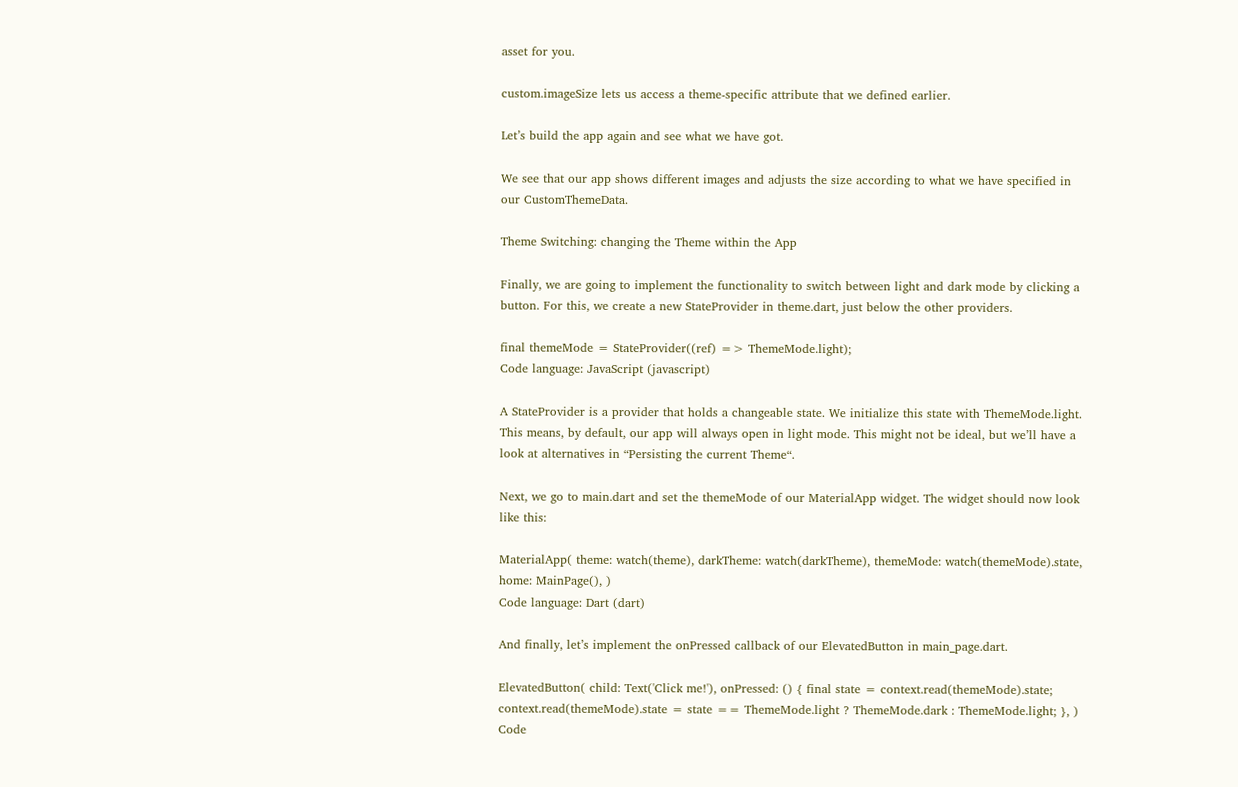asset for you.

custom.imageSize lets us access a theme-specific attribute that we defined earlier.

Let’s build the app again and see what we have got.

We see that our app shows different images and adjusts the size according to what we have specified in our CustomThemeData.

Theme Switching: changing the Theme within the App

Finally, we are going to implement the functionality to switch between light and dark mode by clicking a button. For this, we create a new StateProvider in theme.dart, just below the other providers.

final themeMode = StateProvider((ref) => ThemeMode.light);
Code language: JavaScript (javascript)

A StateProvider is a provider that holds a changeable state. We initialize this state with ThemeMode.light. This means, by default, our app will always open in light mode. This might not be ideal, but we’ll have a look at alternatives in “Persisting the current Theme“.

Next, we go to main.dart and set the themeMode of our MaterialApp widget. The widget should now look like this:

MaterialApp( theme: watch(theme), darkTheme: watch(darkTheme), themeMode: watch(themeMode).state, home: MainPage(), )
Code language: Dart (dart)

And finally, let’s implement the onPressed callback of our ElevatedButton in main_page.dart.

ElevatedButton( child: Text('Click me!'), onPressed: () { final state = context.read(themeMode).state; context.read(themeMode).state = state == ThemeMode.light ? ThemeMode.dark : ThemeMode.light; }, )
Code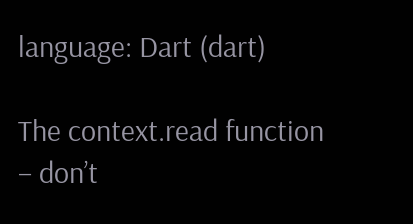language: Dart (dart)

The context.read function – don’t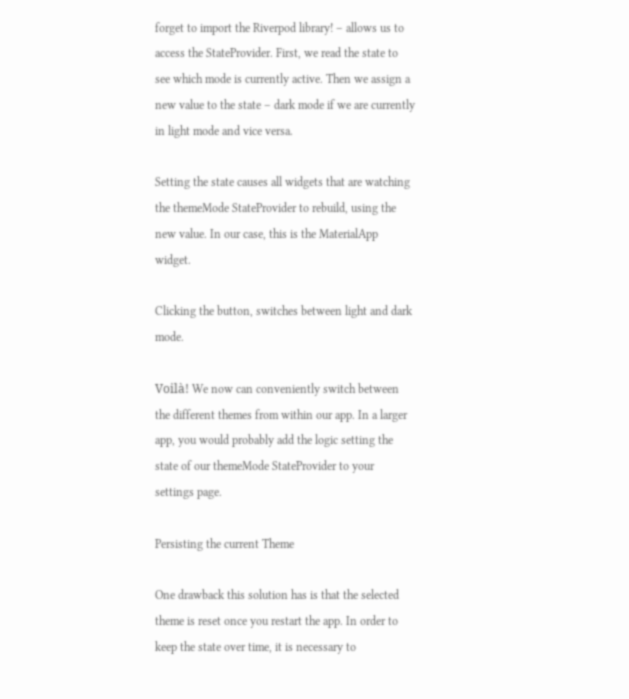forget to import the Riverpod library! – allows us to access the StateProvider. First, we read the state to see which mode is currently active. Then we assign a new value to the state – dark mode if we are currently in light mode and vice versa.

Setting the state causes all widgets that are watching the themeMode StateProvider to rebuild, using the new value. In our case, this is the MaterialApp widget.

Clicking the button, switches between light and dark mode.

Voilà! We now can conveniently switch between the different themes from within our app. In a larger app, you would probably add the logic setting the state of our themeMode StateProvider to your settings page.

Persisting the current Theme

One drawback this solution has is that the selected theme is reset once you restart the app. In order to keep the state over time, it is necessary to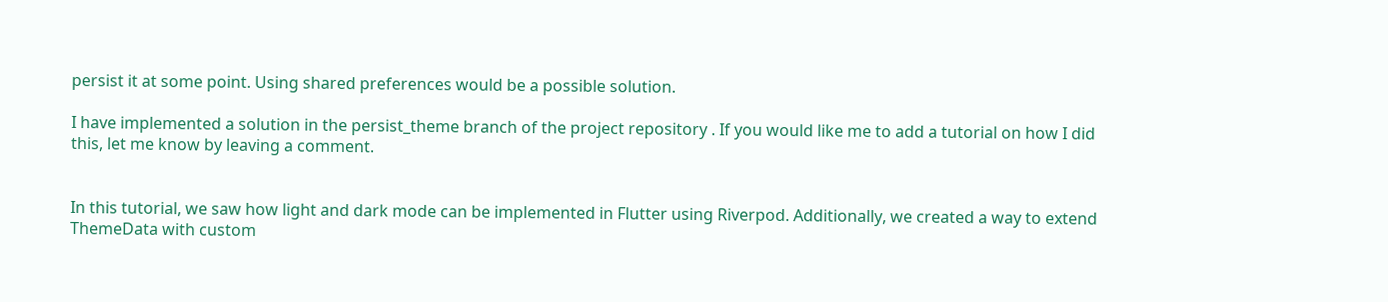persist it at some point. Using shared preferences would be a possible solution.

I have implemented a solution in the persist_theme branch of the project repository . If you would like me to add a tutorial on how I did this, let me know by leaving a comment.


In this tutorial, we saw how light and dark mode can be implemented in Flutter using Riverpod. Additionally, we created a way to extend ThemeData with custom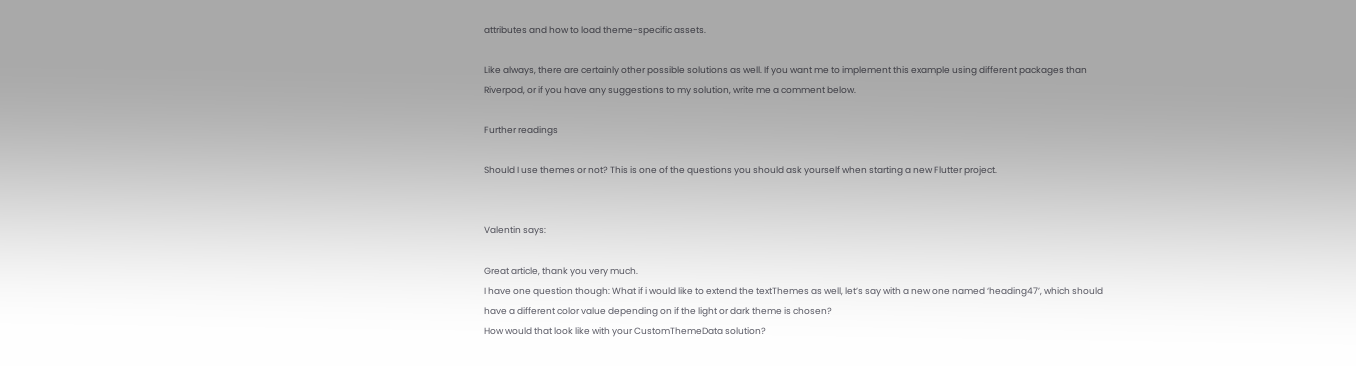attributes and how to load theme-specific assets.

Like always, there are certainly other possible solutions as well. If you want me to implement this example using different packages than Riverpod, or if you have any suggestions to my solution, write me a comment below.

Further readings

Should I use themes or not? This is one of the questions you should ask yourself when starting a new Flutter project.


Valentin says:

Great article, thank you very much.
I have one question though: What if i would like to extend the textThemes as well, let’s say with a new one named ‘heading47’, which should have a different color value depending on if the light or dark theme is chosen?
How would that look like with your CustomThemeData solution?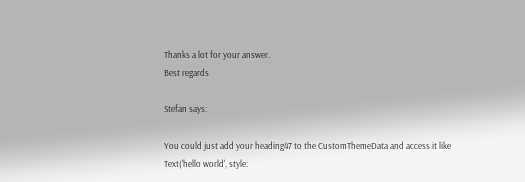Thanks a lot for your answer.
Best regards

Stefan says:

You could just add your heading47 to the CustomThemeData and access it like
Text('hello world', style: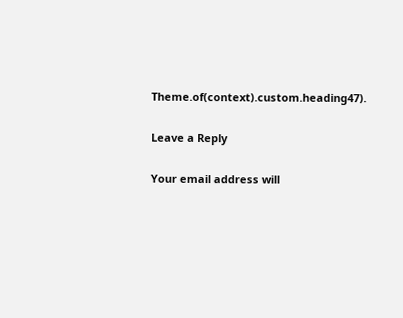Theme.of(context).custom.heading47).

Leave a Reply

Your email address will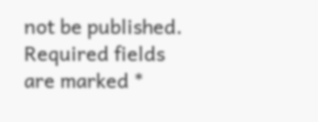not be published. Required fields are marked *